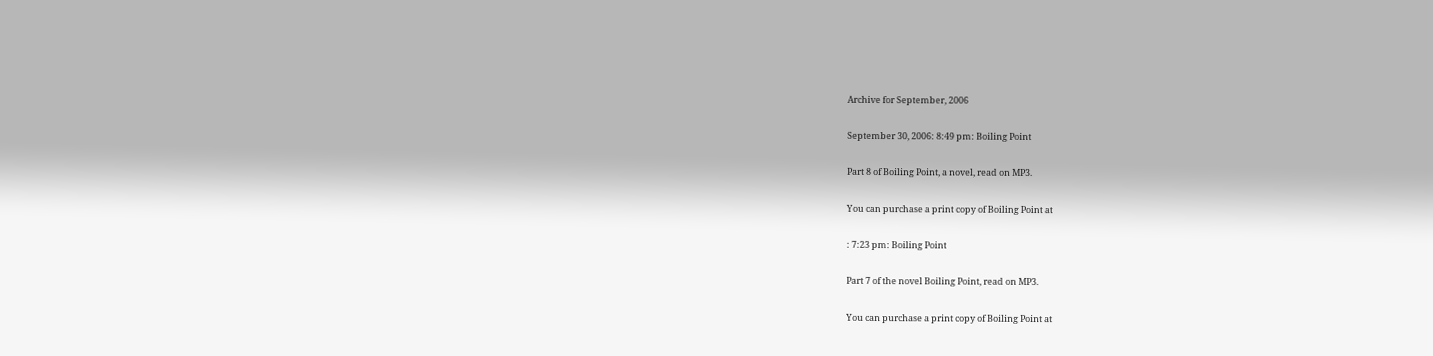Archive for September, 2006

September 30, 2006: 8:49 pm: Boiling Point

Part 8 of Boiling Point, a novel, read on MP3.

You can purchase a print copy of Boiling Point at

: 7:23 pm: Boiling Point

Part 7 of the novel Boiling Point, read on MP3.

You can purchase a print copy of Boiling Point at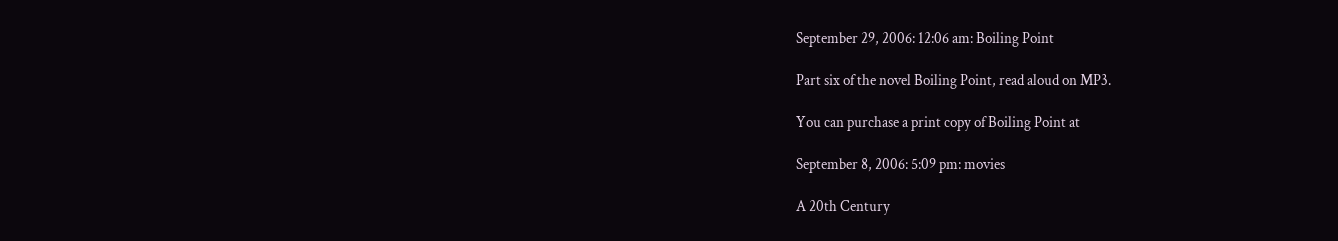September 29, 2006: 12:06 am: Boiling Point

Part six of the novel Boiling Point, read aloud on MP3.

You can purchase a print copy of Boiling Point at

September 8, 2006: 5:09 pm: movies

A 20th Century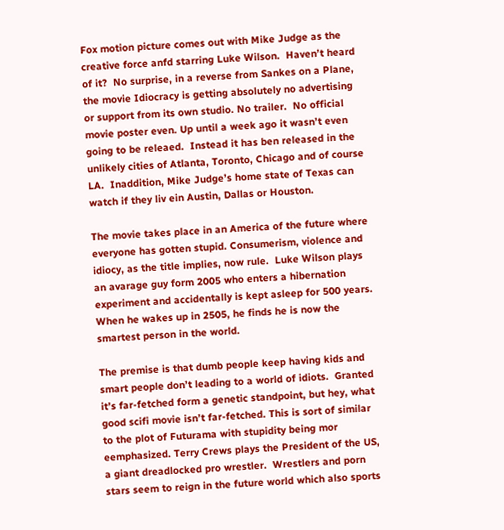Fox motion picture comes out with Mike Judge as the creative force anfd starring Luke Wilson.  Haven’t heard of it?  No surprise, in a reverse from Sankes on a Plane, the movie Idiocracy is getting absolutely no advertising or support from its own studio. No trailer.  No official movie poster even. Up until a week ago it wasn’t even going to be releaed.  Instead it has ben released in the unlikely cities of Atlanta, Toronto, Chicago and of course LA.  Inaddition, Mike Judge’s home state of Texas can watch if they liv ein Austin, Dallas or Houston.

The movie takes place in an America of the future where everyone has gotten stupid. Consumerism, violence and idiocy, as the title implies, now rule.  Luke Wilson plays an avarage guy form 2005 who enters a hibernation experiment and accidentally is kept asleep for 500 years.  When he wakes up in 2505, he finds he is now the smartest person in the world.

The premise is that dumb people keep having kids and smart people don’t leading to a world of idiots.  Granted it’s far-fetched form a genetic standpoint, but hey, what good scifi movie isn’t far-fetched. This is sort of similar to the plot of Futurama with stupidity being mor eemphasized. Terry Crews plays the President of the US, a giant dreadlocked pro wrestler.  Wrestlers and porn stars seem to reign in the future world which also sports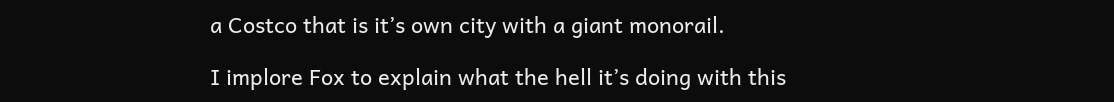a Costco that is it’s own city with a giant monorail.

I implore Fox to explain what the hell it’s doing with this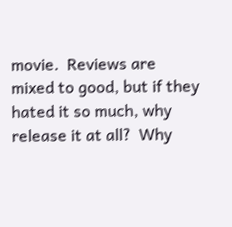movie.  Reviews are mixed to good, but if they hated it so much, why release it at all?  Why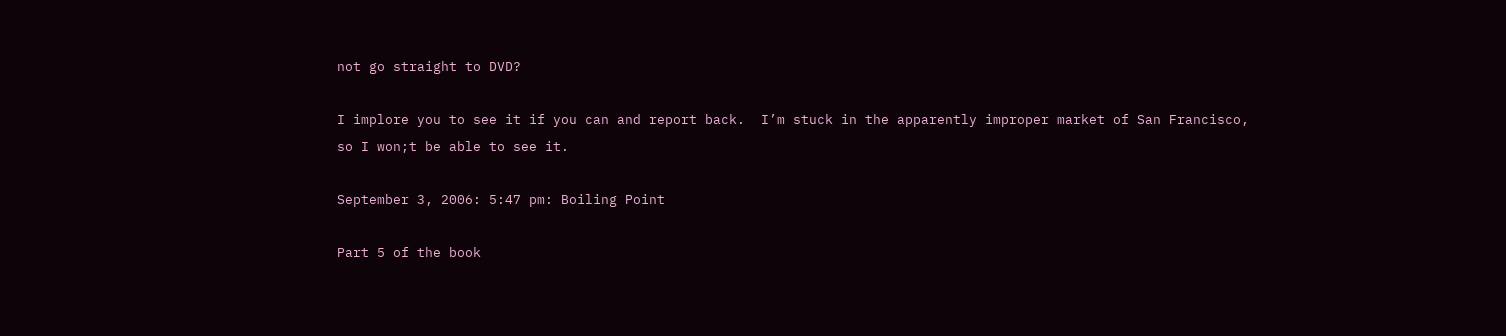not go straight to DVD?

I implore you to see it if you can and report back.  I’m stuck in the apparently improper market of San Francisco, so I won;t be able to see it.

September 3, 2006: 5:47 pm: Boiling Point

Part 5 of the book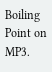Boiling Point on MP3.